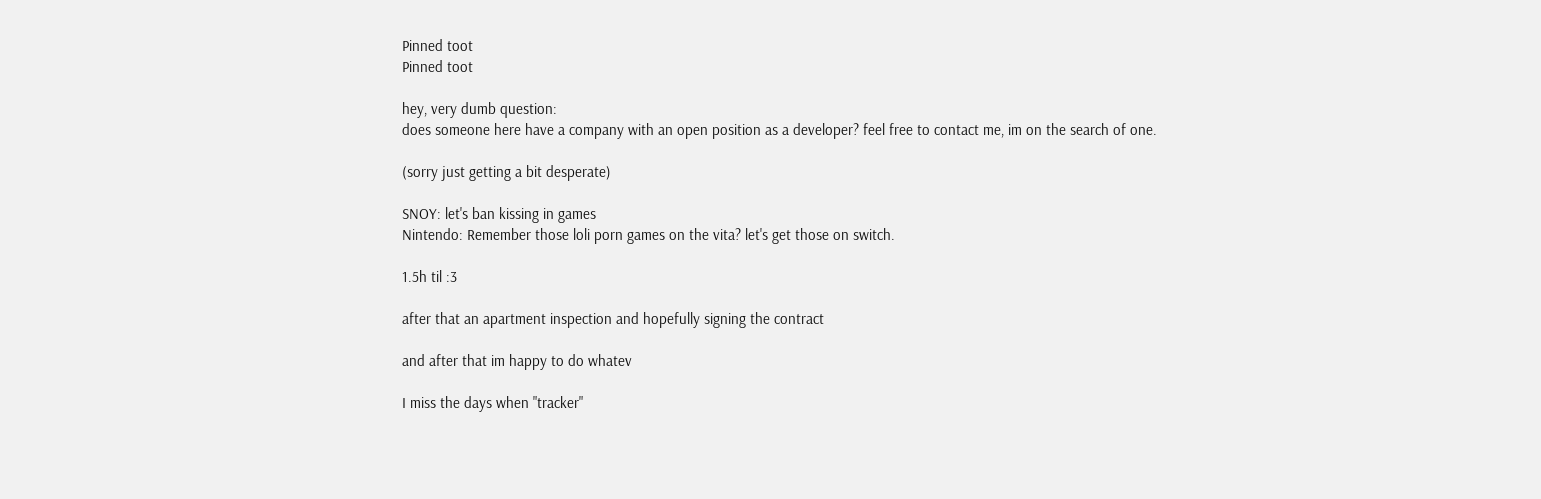Pinned toot
Pinned toot

hey, very dumb question:
does someone here have a company with an open position as a developer? feel free to contact me, im on the search of one.

(sorry just getting a bit desperate)

SNOY: let's ban kissing in games
Nintendo: Remember those loli porn games on the vita? let's get those on switch.

1.5h til :3

after that an apartment inspection and hopefully signing the contract

and after that im happy to do whatev

I miss the days when "tracker"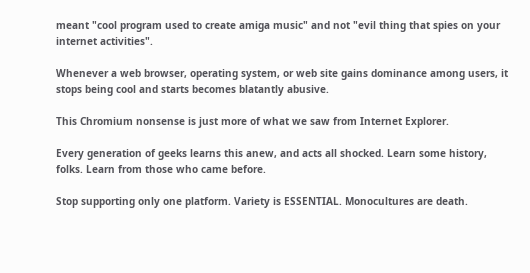meant "cool program used to create amiga music" and not "evil thing that spies on your internet activities".

Whenever a web browser, operating system, or web site gains dominance among users, it stops being cool and starts becomes blatantly abusive.

This Chromium nonsense is just more of what we saw from Internet Explorer.

Every generation of geeks learns this anew, and acts all shocked. Learn some history, folks. Learn from those who came before.

Stop supporting only one platform. Variety is ESSENTIAL. Monocultures are death.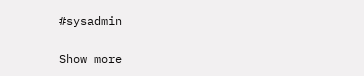#sysadmin

Show more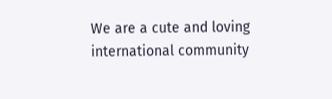We are a cute and loving international community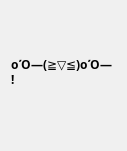οΌ―(≧▽≦)οΌ― !